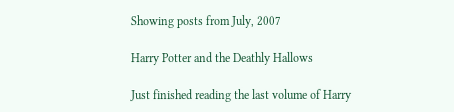Showing posts from July, 2007

Harry Potter and the Deathly Hallows

Just finished reading the last volume of Harry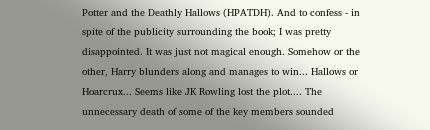Potter and the Deathly Hallows (HPATDH). And to confess - in spite of the publicity surrounding the book; I was pretty disappointed. It was just not magical enough. Somehow or the other, Harry blunders along and manages to win... Hallows or Hoarcrux... Seems like JK Rowling lost the plot.... The unnecessary death of some of the key members sounded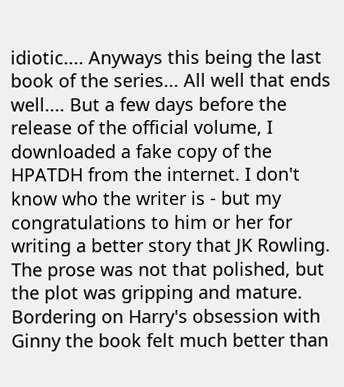idiotic.... Anyways this being the last book of the series... All well that ends well.... But a few days before the release of the official volume, I downloaded a fake copy of the HPATDH from the internet. I don't know who the writer is - but my congratulations to him or her for writing a better story that JK Rowling. The prose was not that polished, but the plot was gripping and mature. Bordering on Harry's obsession with Ginny the book felt much better than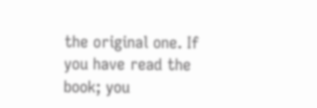the original one. If you have read the book; you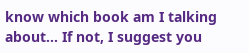know which book am I talking about... If not, I suggest you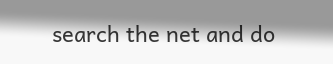search the net and do